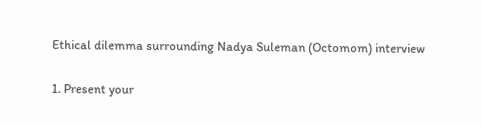Ethical dilemma surrounding Nadya Suleman (Octomom) interview

1. Present your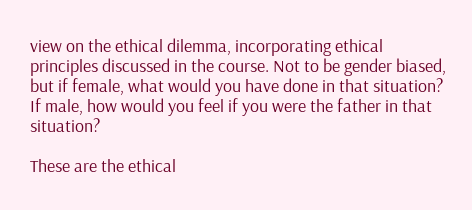view on the ethical dilemma, incorporating ethical principles discussed in the course. Not to be gender biased, but if female, what would you have done in that situation? If male, how would you feel if you were the father in that situation?

These are the ethical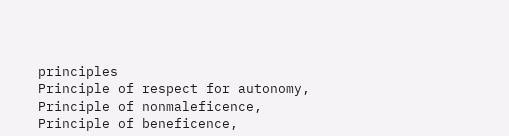principles
Principle of respect for autonomy,
Principle of nonmaleficence,
Principle of beneficence,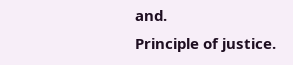and.
Principle of justice.